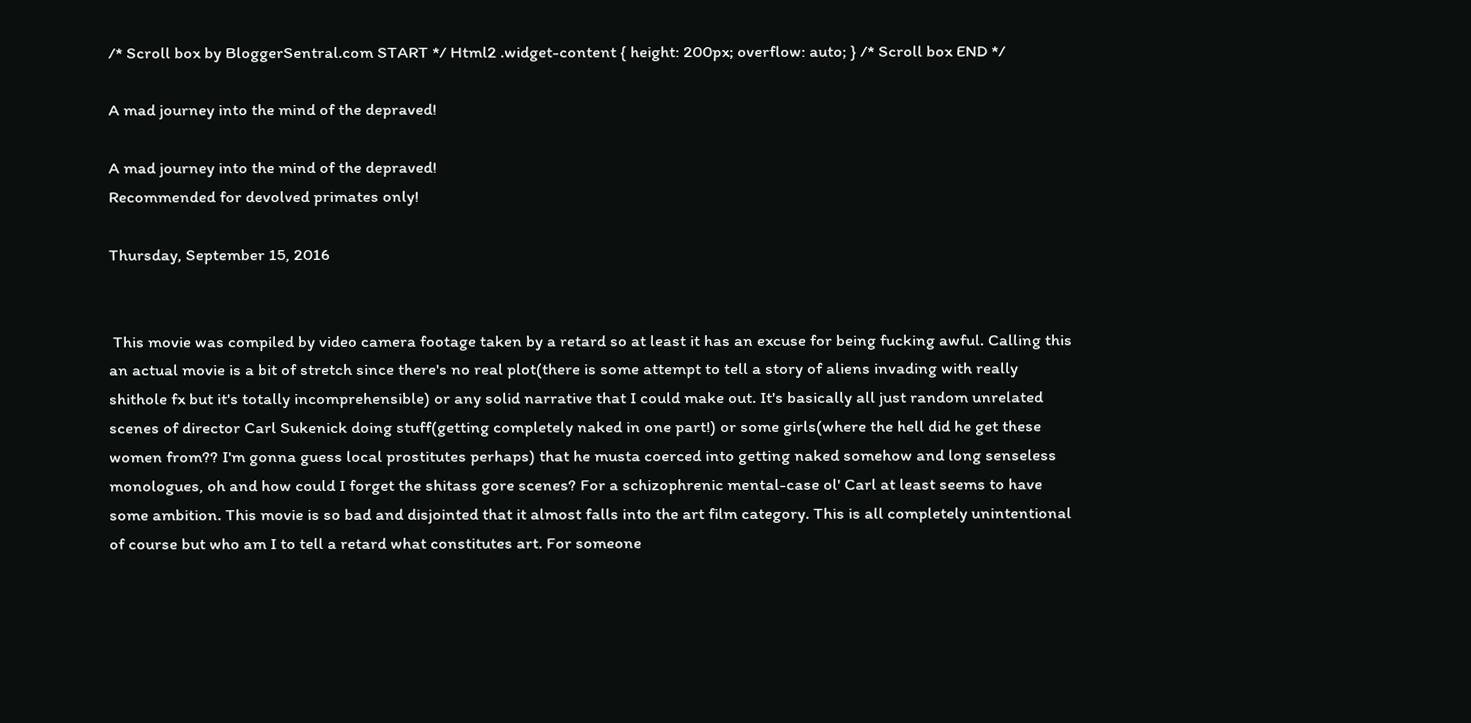/* Scroll box by BloggerSentral.com START */ Html2 .widget-content { height: 200px; overflow: auto; } /* Scroll box END */

A mad journey into the mind of the depraved!

A mad journey into the mind of the depraved!
Recommended for devolved primates only!

Thursday, September 15, 2016


 This movie was compiled by video camera footage taken by a retard so at least it has an excuse for being fucking awful. Calling this an actual movie is a bit of stretch since there's no real plot(there is some attempt to tell a story of aliens invading with really shithole fx but it's totally incomprehensible) or any solid narrative that I could make out. It's basically all just random unrelated scenes of director Carl Sukenick doing stuff(getting completely naked in one part!) or some girls(where the hell did he get these women from?? I'm gonna guess local prostitutes perhaps) that he musta coerced into getting naked somehow and long senseless monologues, oh and how could I forget the shitass gore scenes? For a schizophrenic mental-case ol' Carl at least seems to have some ambition. This movie is so bad and disjointed that it almost falls into the art film category. This is all completely unintentional of course but who am I to tell a retard what constitutes art. For someone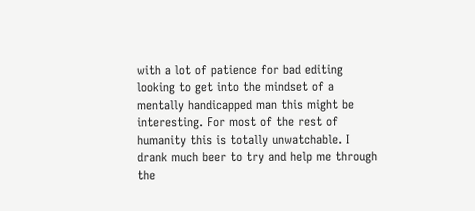with a lot of patience for bad editing looking to get into the mindset of a mentally handicapped man this might be interesting. For most of the rest of humanity this is totally unwatchable. I drank much beer to try and help me through the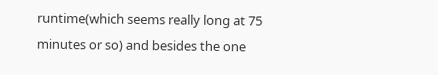runtime(which seems really long at 75 minutes or so) and besides the one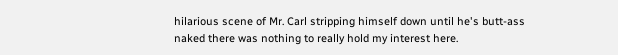hilarious scene of Mr. Carl stripping himself down until he's butt-ass naked there was nothing to really hold my interest here.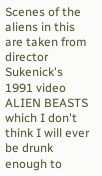Scenes of the aliens in this are taken from director Sukenick's 1991 video ALIEN BEASTS which I don't think I will ever be drunk enough to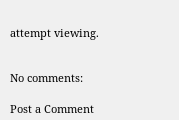attempt viewing.


No comments:

Post a Comment